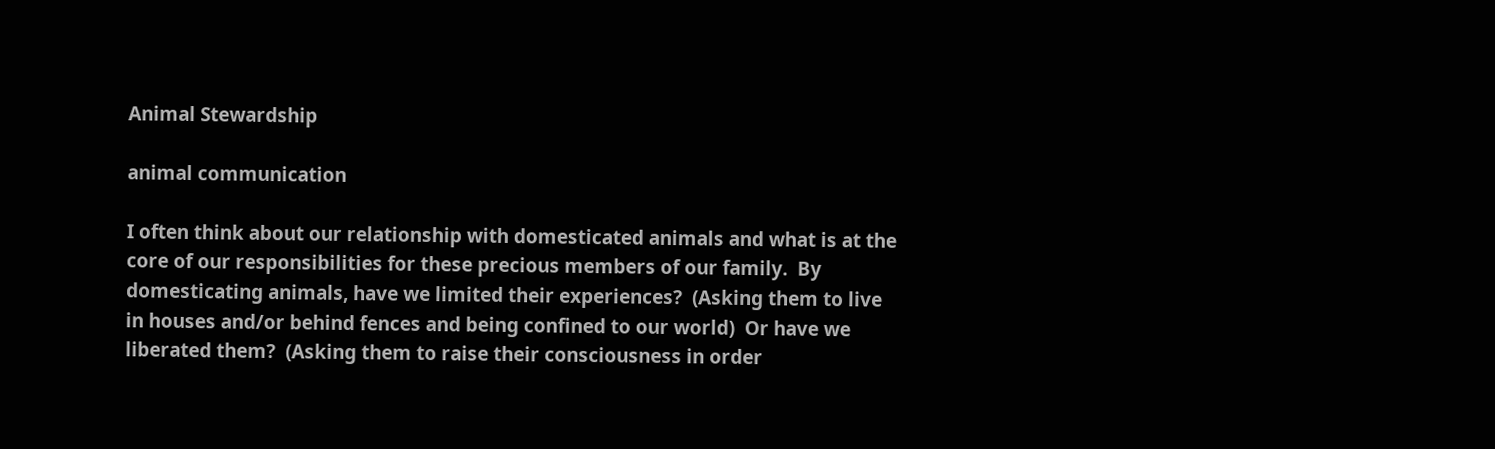Animal Stewardship

animal communication

I often think about our relationship with domesticated animals and what is at the core of our responsibilities for these precious members of our family.  By domesticating animals, have we limited their experiences?  (Asking them to live in houses and/or behind fences and being confined to our world)  Or have we liberated them?  (Asking them to raise their consciousness in order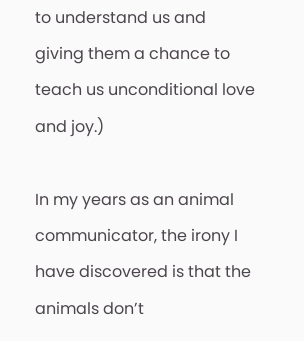to understand us and giving them a chance to teach us unconditional love and joy.)

In my years as an animal communicator, the irony I have discovered is that the animals don’t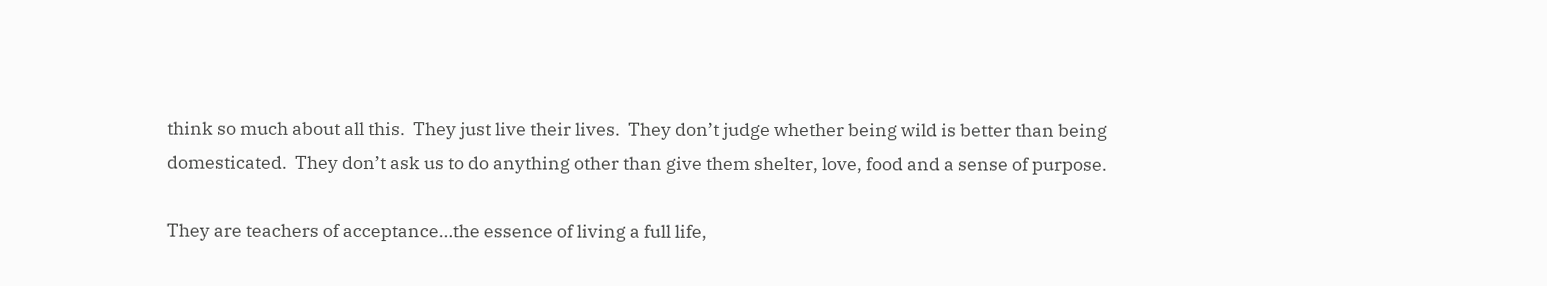think so much about all this.  They just live their lives.  They don’t judge whether being wild is better than being domesticated.  They don’t ask us to do anything other than give them shelter, love, food and a sense of purpose.

They are teachers of acceptance…the essence of living a full life,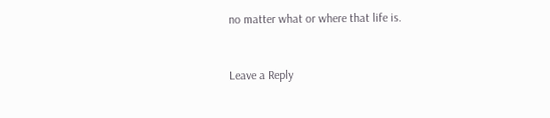no matter what or where that life is.



Leave a Reply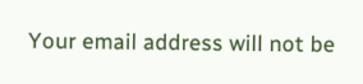Your email address will not be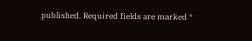published. Required fields are marked *